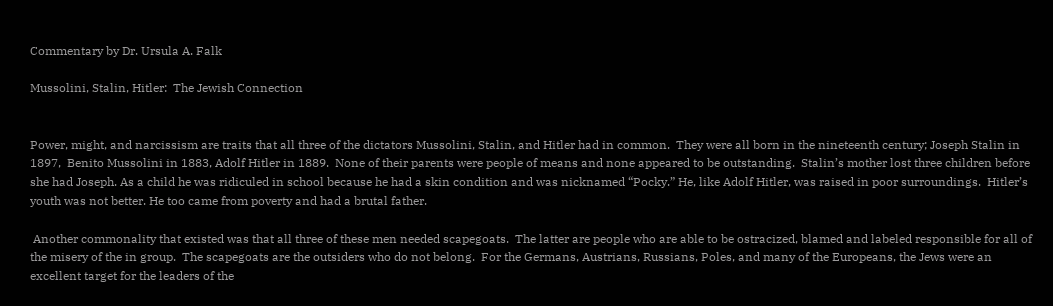Commentary by Dr. Ursula A. Falk

Mussolini, Stalin, Hitler:  The Jewish Connection


Power, might, and narcissism are traits that all three of the dictators Mussolini, Stalin, and Hitler had in common.  They were all born in the nineteenth century; Joseph Stalin in 1897,  Benito Mussolini in 1883, Adolf Hitler in 1889.  None of their parents were people of means and none appeared to be outstanding.  Stalin’s mother lost three children before she had Joseph. As a child he was ridiculed in school because he had a skin condition and was nicknamed “Pocky.” He, like Adolf Hitler, was raised in poor surroundings.  Hitler’s youth was not better. He too came from poverty and had a brutal father.

 Another commonality that existed was that all three of these men needed scapegoats.  The latter are people who are able to be ostracized, blamed and labeled responsible for all of the misery of the in group.  The scapegoats are the outsiders who do not belong.  For the Germans, Austrians, Russians, Poles, and many of the Europeans, the Jews were an excellent target for the leaders of the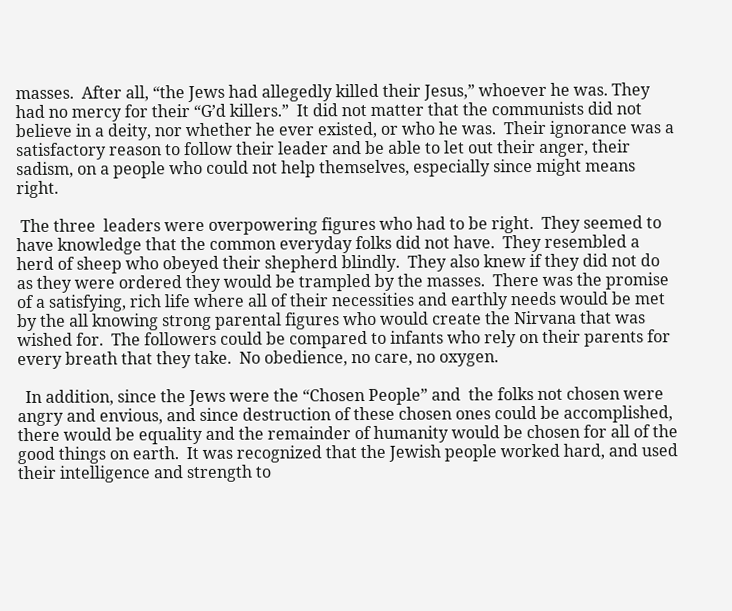masses.  After all, “the Jews had allegedly killed their Jesus,” whoever he was. They had no mercy for their “G’d killers.”  It did not matter that the communists did not believe in a deity, nor whether he ever existed, or who he was.  Their ignorance was a satisfactory reason to follow their leader and be able to let out their anger, their sadism, on a people who could not help themselves, especially since might means right.

 The three  leaders were overpowering figures who had to be right.  They seemed to have knowledge that the common everyday folks did not have.  They resembled a herd of sheep who obeyed their shepherd blindly.  They also knew if they did not do as they were ordered they would be trampled by the masses.  There was the promise of a satisfying, rich life where all of their necessities and earthly needs would be met by the all knowing strong parental figures who would create the Nirvana that was wished for.  The followers could be compared to infants who rely on their parents for every breath that they take.  No obedience, no care, no oxygen.

  In addition, since the Jews were the “Chosen People” and  the folks not chosen were angry and envious, and since destruction of these chosen ones could be accomplished, there would be equality and the remainder of humanity would be chosen for all of the good things on earth.  It was recognized that the Jewish people worked hard, and used their intelligence and strength to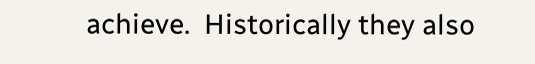achieve.  Historically they also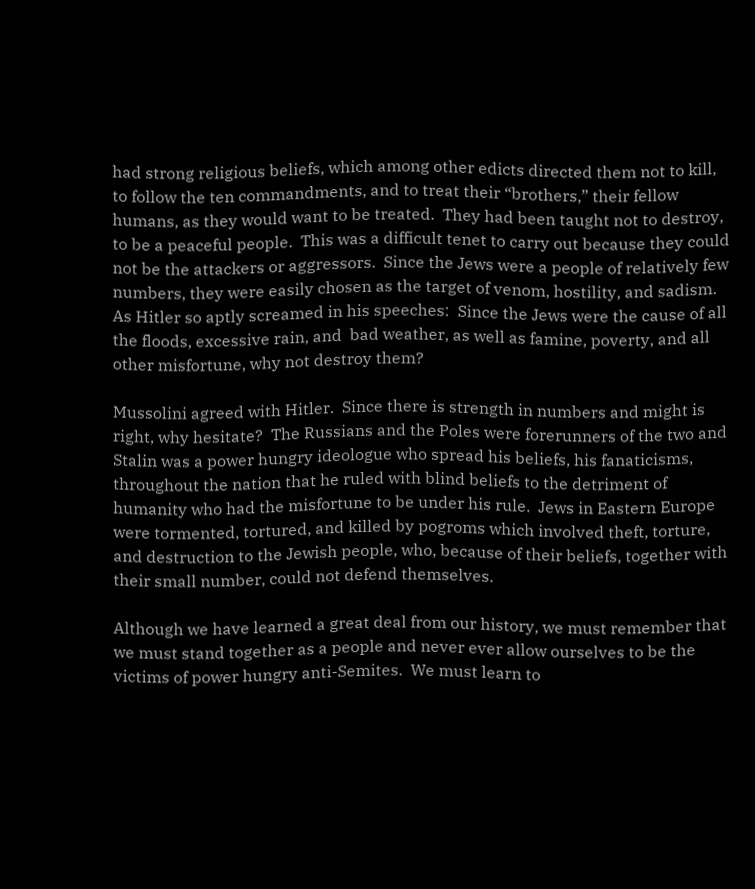had strong religious beliefs, which among other edicts directed them not to kill, to follow the ten commandments, and to treat their “brothers,” their fellow humans, as they would want to be treated.  They had been taught not to destroy, to be a peaceful people.  This was a difficult tenet to carry out because they could not be the attackers or aggressors.  Since the Jews were a people of relatively few numbers, they were easily chosen as the target of venom, hostility, and sadism.  As Hitler so aptly screamed in his speeches:  Since the Jews were the cause of all the floods, excessive rain, and  bad weather, as well as famine, poverty, and all other misfortune, why not destroy them?

Mussolini agreed with Hitler.  Since there is strength in numbers and might is right, why hesitate?  The Russians and the Poles were forerunners of the two and Stalin was a power hungry ideologue who spread his beliefs, his fanaticisms, throughout the nation that he ruled with blind beliefs to the detriment of humanity who had the misfortune to be under his rule.  Jews in Eastern Europe were tormented, tortured, and killed by pogroms which involved theft, torture, and destruction to the Jewish people, who, because of their beliefs, together with their small number, could not defend themselves.

Although we have learned a great deal from our history, we must remember that we must stand together as a people and never ever allow ourselves to be the victims of power hungry anti-Semites.  We must learn to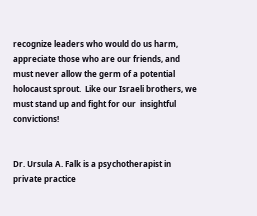recognize leaders who would do us harm, appreciate those who are our friends, and must never allow the germ of a potential holocaust sprout.  Like our Israeli brothers, we must stand up and fight for our  insightful convictions!


Dr. Ursula A. Falk is a psychotherapist in private practice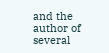and the author of several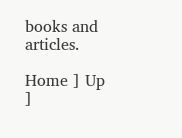books and articles.

Home ] Up ]